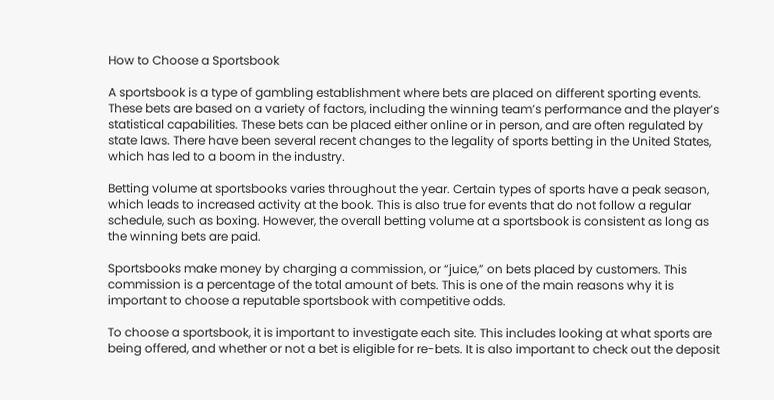How to Choose a Sportsbook

A sportsbook is a type of gambling establishment where bets are placed on different sporting events. These bets are based on a variety of factors, including the winning team’s performance and the player’s statistical capabilities. These bets can be placed either online or in person, and are often regulated by state laws. There have been several recent changes to the legality of sports betting in the United States, which has led to a boom in the industry.

Betting volume at sportsbooks varies throughout the year. Certain types of sports have a peak season, which leads to increased activity at the book. This is also true for events that do not follow a regular schedule, such as boxing. However, the overall betting volume at a sportsbook is consistent as long as the winning bets are paid.

Sportsbooks make money by charging a commission, or “juice,” on bets placed by customers. This commission is a percentage of the total amount of bets. This is one of the main reasons why it is important to choose a reputable sportsbook with competitive odds.

To choose a sportsbook, it is important to investigate each site. This includes looking at what sports are being offered, and whether or not a bet is eligible for re-bets. It is also important to check out the deposit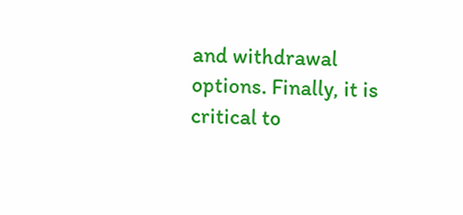and withdrawal options. Finally, it is critical to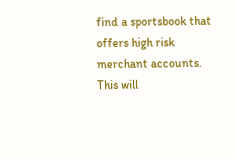find a sportsbook that offers high risk merchant accounts. This will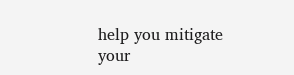help you mitigate your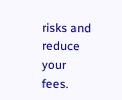risks and reduce your fees.